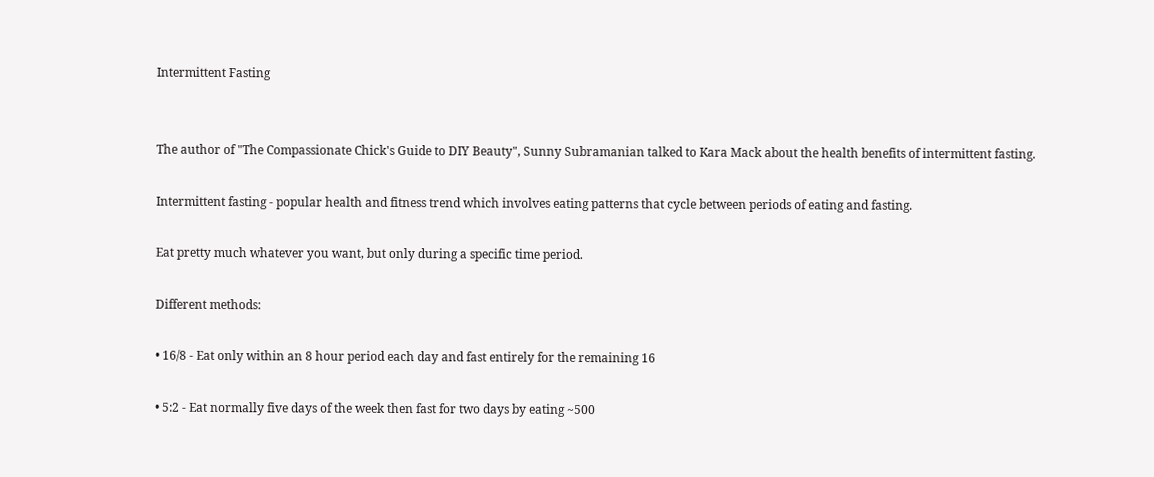Intermittent Fasting


The author of "The Compassionate Chick's Guide to DIY Beauty", Sunny Subramanian talked to Kara Mack about the health benefits of intermittent fasting.

Intermittent fasting - popular health and fitness trend which involves eating patterns that cycle between periods of eating and fasting.

Eat pretty much whatever you want, but only during a specific time period.

Different methods:

• 16/8 - Eat only within an 8 hour period each day and fast entirely for the remaining 16

• 5:2 - Eat normally five days of the week then fast for two days by eating ~500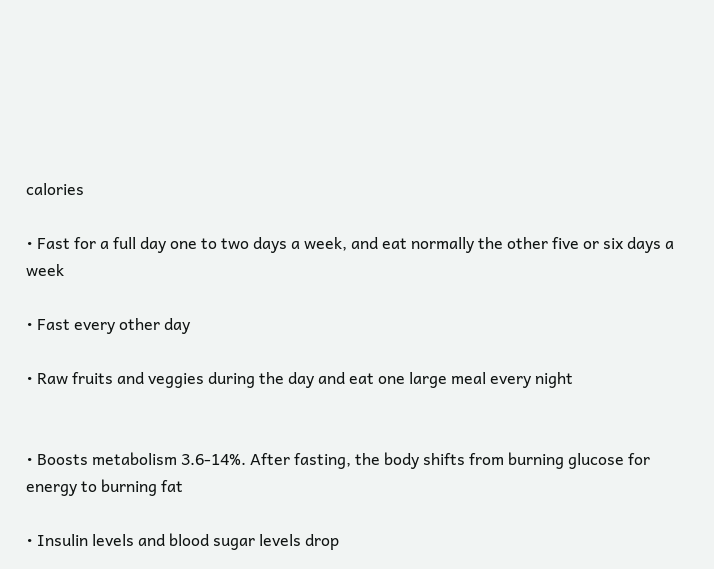calories

• Fast for a full day one to two days a week, and eat normally the other five or six days a week

• Fast every other day

• Raw fruits and veggies during the day and eat one large meal every night


• Boosts metabolism 3.6-14%. After fasting, the body shifts from burning glucose for energy to burning fat

• Insulin levels and blood sugar levels drop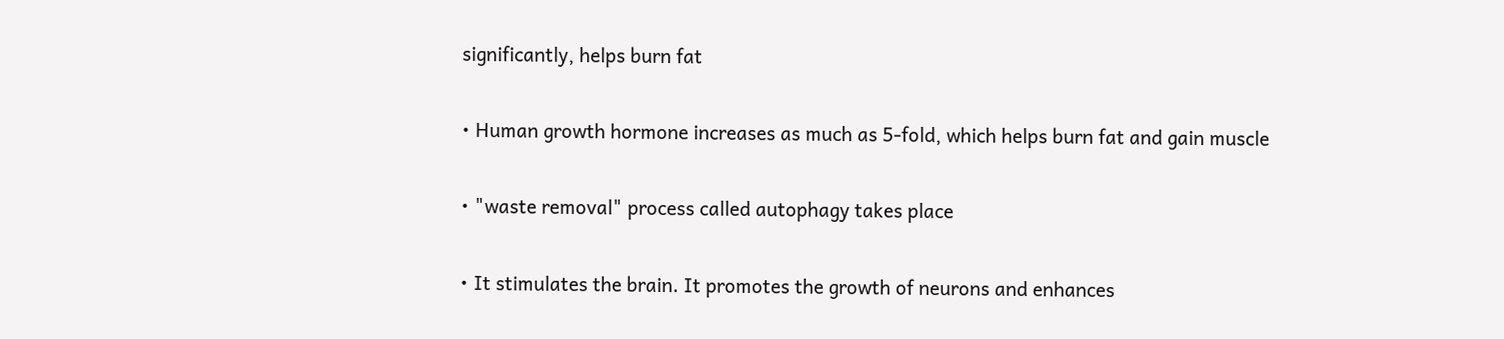significantly, helps burn fat

• Human growth hormone increases as much as 5-fold, which helps burn fat and gain muscle

• "waste removal" process called autophagy takes place

• It stimulates the brain. It promotes the growth of neurons and enhances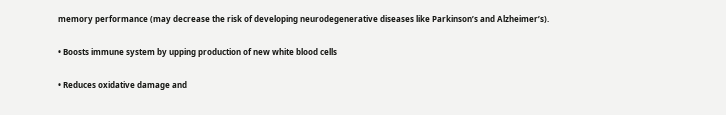memory performance (may decrease the risk of developing neurodegenerative diseases like Parkinson’s and Alzheimer’s).

• Boosts immune system by upping production of new white blood cells

• Reduces oxidative damage and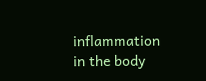inflammation in the body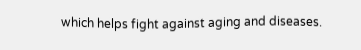which helps fight against aging and diseases.